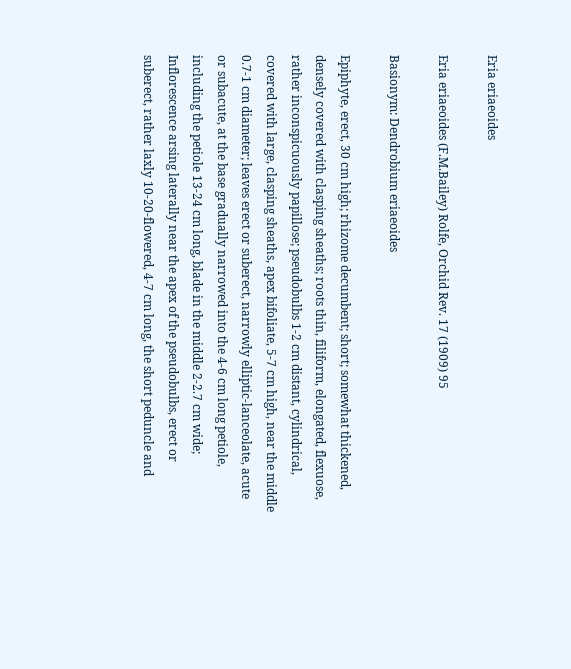Eria eriaeoides

Eria eriaeoides (F.M.Bailey) Rolfe, Orchid Rev. 17 (1909) 95

Basionym: Dendrobium eriaeoides

Epiphyte, erect, 30 cm high; rhizome decumbent; short; somewhat thickened, densely covered with clasping sheaths; roots thin, filiform, elongated, flexuose, rather inconspicuously papillose; pseudobulbs 1-2 cm distant, cylindrical, covered with large, clasping sheaths, apex bifoliate, 5-7 cm high, near the middle 0.7-1 cm diameter; leaves erect or suberect, narrowly elliptic-lanceolate, acute or subacute, at the base gradually narrowed into the 4-6 cm long petiole, including the petiole 13-24 cm long, blade in the middle 2-2.7 cm wide; Inflorescence arsing laterally near the apex of the pseudobulbs, erect or suberect, rather laxly 10-20-flowered, 4-7 cm long, the short peduncle and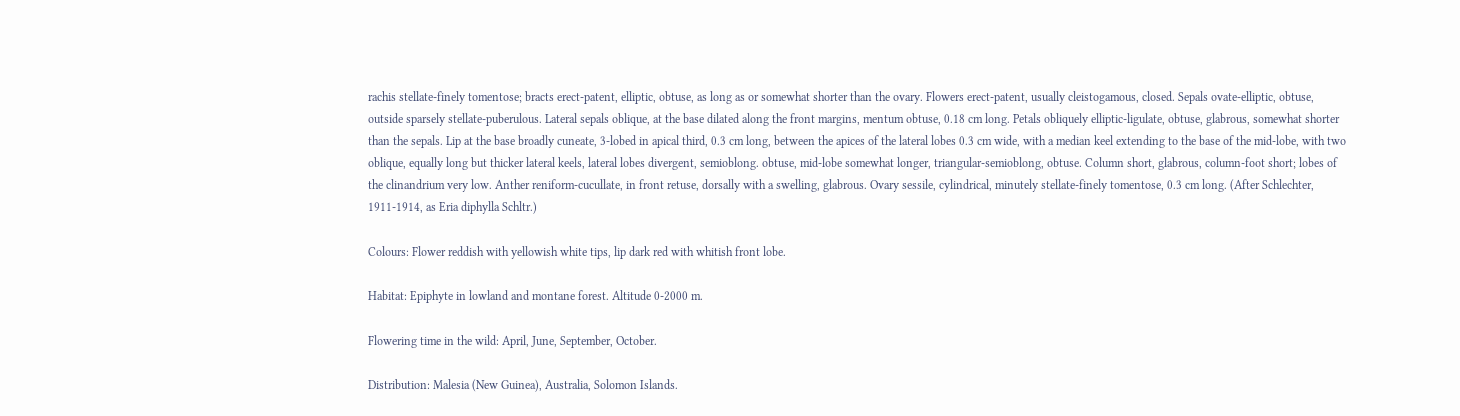rachis stellate-finely tomentose; bracts erect-patent, elliptic, obtuse, as long as or somewhat shorter than the ovary. Flowers erect-patent, usually cleistogamous, closed. Sepals ovate-elliptic, obtuse, outside sparsely stellate-puberulous. Lateral sepals oblique, at the base dilated along the front margins, mentum obtuse, 0.18 cm long. Petals obliquely elliptic-ligulate, obtuse, glabrous, somewhat shorter than the sepals. Lip at the base broadly cuneate, 3-lobed in apical third, 0.3 cm long, between the apices of the lateral lobes 0.3 cm wide, with a median keel extending to the base of the mid-lobe, with two oblique, equally long but thicker lateral keels, lateral lobes divergent, semioblong. obtuse, mid-lobe somewhat longer, triangular-semioblong, obtuse. Column short, glabrous, column-foot short; lobes of the clinandrium very low. Anther reniform-cucullate, in front retuse, dorsally with a swelling, glabrous. Ovary sessile, cylindrical, minutely stellate-finely tomentose, 0.3 cm long. (After Schlechter, 1911-1914, as Eria diphylla Schltr.)

Colours: Flower reddish with yellowish white tips, lip dark red with whitish front lobe.

Habitat: Epiphyte in lowland and montane forest. Altitude 0-2000 m.

Flowering time in the wild: April, June, September, October.

Distribution: Malesia (New Guinea), Australia, Solomon Islands.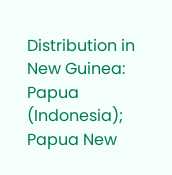Distribution in New Guinea: Papua (Indonesia); Papua New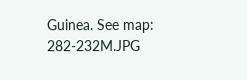Guinea. See map: 282-232M.JPG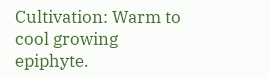Cultivation: Warm to cool growing epiphyte.